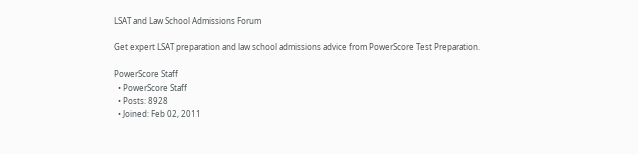LSAT and Law School Admissions Forum

Get expert LSAT preparation and law school admissions advice from PowerScore Test Preparation.

PowerScore Staff
  • PowerScore Staff
  • Posts: 8928
  • Joined: Feb 02, 2011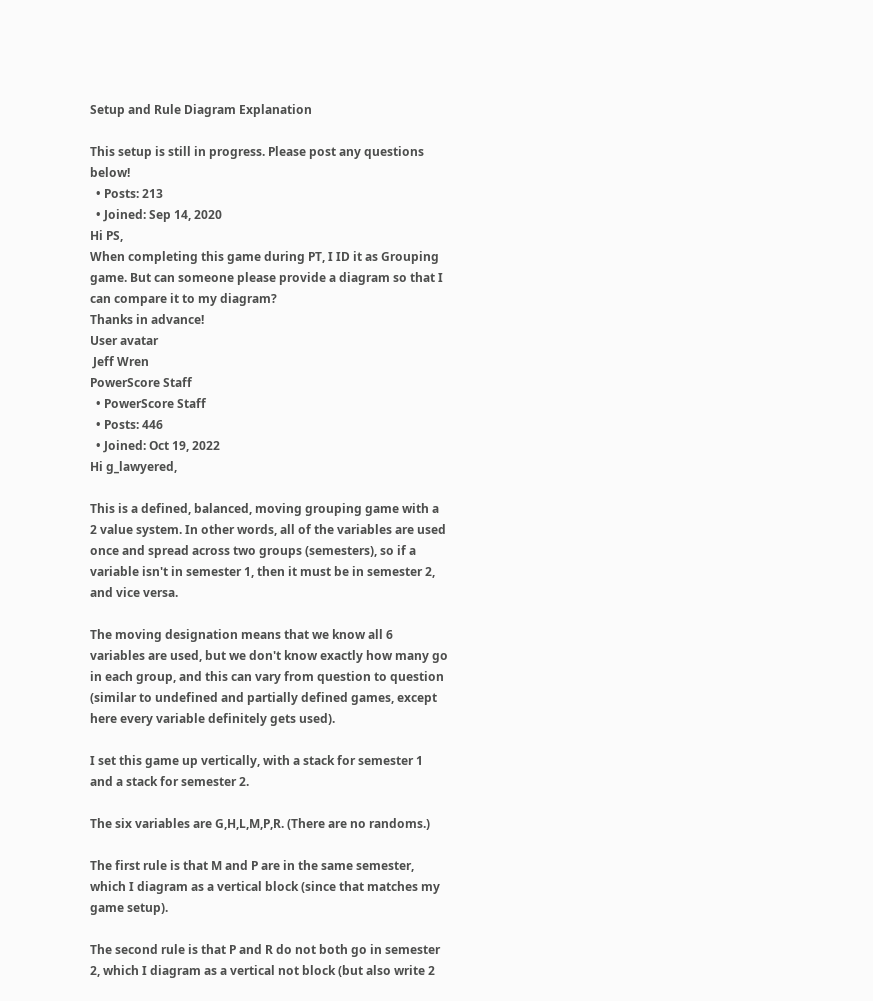Setup and Rule Diagram Explanation

This setup is still in progress. Please post any questions below!
  • Posts: 213
  • Joined: Sep 14, 2020
Hi PS,
When completing this game during PT, I ID it as Grouping game. But can someone please provide a diagram so that I can compare it to my diagram?
Thanks in advance!
User avatar
 Jeff Wren
PowerScore Staff
  • PowerScore Staff
  • Posts: 446
  • Joined: Oct 19, 2022
Hi g_lawyered,

This is a defined, balanced, moving grouping game with a 2 value system. In other words, all of the variables are used once and spread across two groups (semesters), so if a variable isn't in semester 1, then it must be in semester 2, and vice versa.

The moving designation means that we know all 6 variables are used, but we don't know exactly how many go in each group, and this can vary from question to question (similar to undefined and partially defined games, except here every variable definitely gets used).

I set this game up vertically, with a stack for semester 1 and a stack for semester 2.

The six variables are G,H,L,M,P,R. (There are no randoms.)

The first rule is that M and P are in the same semester, which I diagram as a vertical block (since that matches my game setup).

The second rule is that P and R do not both go in semester 2, which I diagram as a vertical not block (but also write 2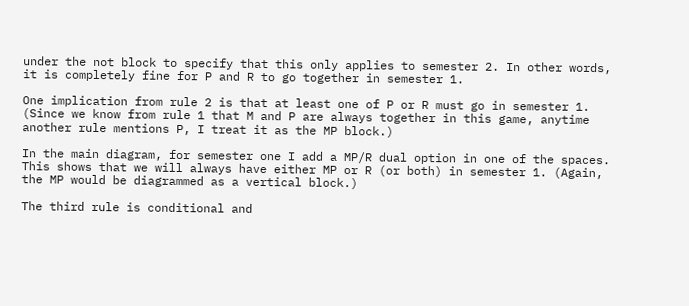under the not block to specify that this only applies to semester 2. In other words, it is completely fine for P and R to go together in semester 1.

One implication from rule 2 is that at least one of P or R must go in semester 1. (Since we know from rule 1 that M and P are always together in this game, anytime another rule mentions P, I treat it as the MP block.)

In the main diagram, for semester one I add a MP/R dual option in one of the spaces. This shows that we will always have either MP or R (or both) in semester 1. (Again, the MP would be diagrammed as a vertical block.)

The third rule is conditional and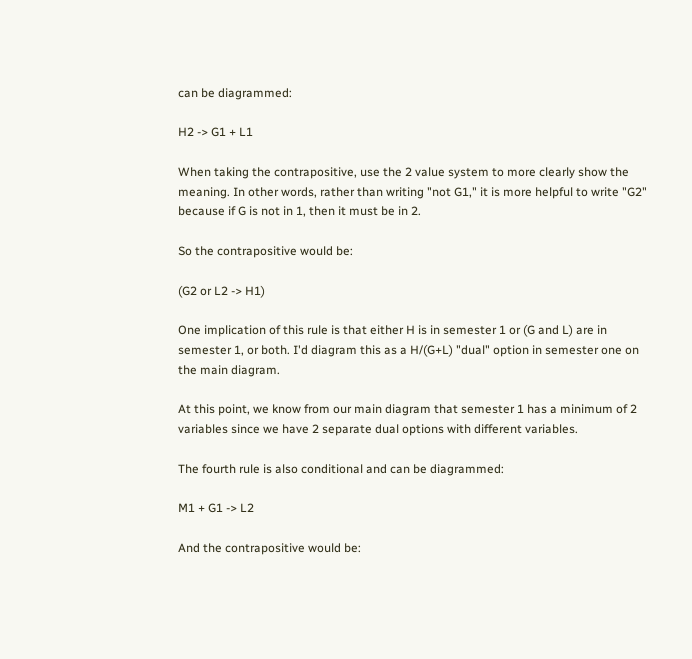can be diagrammed:

H2 -> G1 + L1

When taking the contrapositive, use the 2 value system to more clearly show the meaning. In other words, rather than writing "not G1," it is more helpful to write "G2" because if G is not in 1, then it must be in 2.

So the contrapositive would be:

(G2 or L2 -> H1)

One implication of this rule is that either H is in semester 1 or (G and L) are in semester 1, or both. I'd diagram this as a H/(G+L) "dual" option in semester one on the main diagram.

At this point, we know from our main diagram that semester 1 has a minimum of 2 variables since we have 2 separate dual options with different variables.

The fourth rule is also conditional and can be diagrammed:

M1 + G1 -> L2

And the contrapositive would be: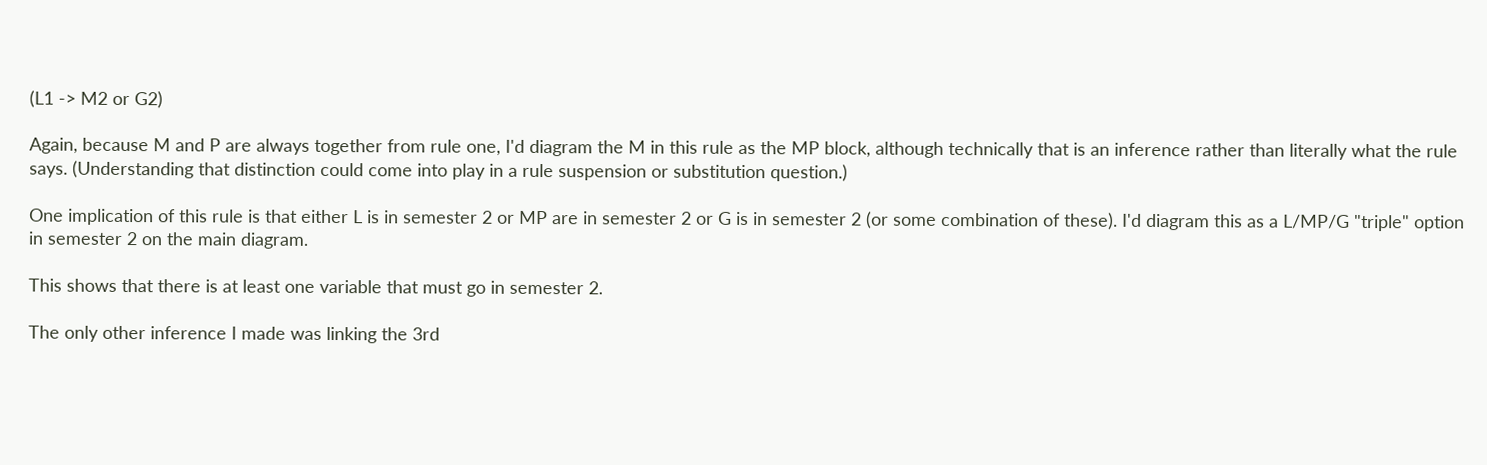(L1 -> M2 or G2)

Again, because M and P are always together from rule one, I'd diagram the M in this rule as the MP block, although technically that is an inference rather than literally what the rule says. (Understanding that distinction could come into play in a rule suspension or substitution question.)

One implication of this rule is that either L is in semester 2 or MP are in semester 2 or G is in semester 2 (or some combination of these). I'd diagram this as a L/MP/G "triple" option in semester 2 on the main diagram.

This shows that there is at least one variable that must go in semester 2.

The only other inference I made was linking the 3rd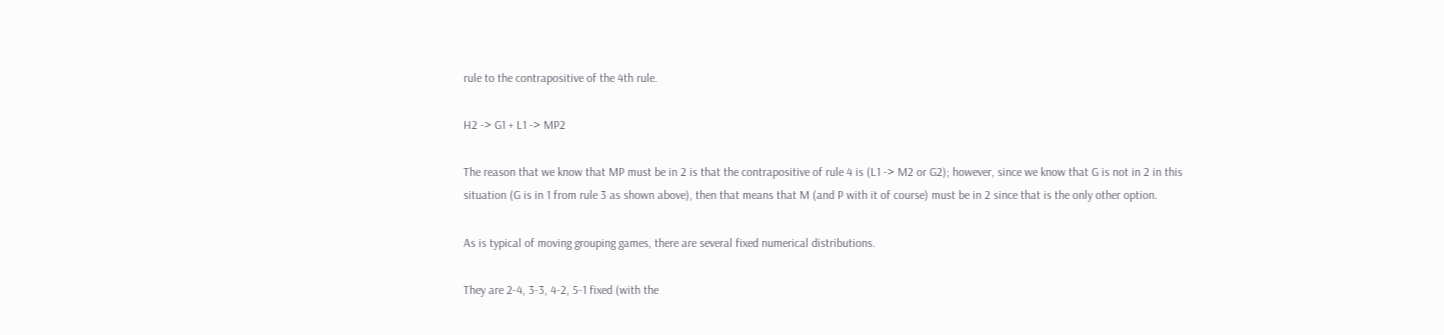rule to the contrapositive of the 4th rule.

H2 -> G1 + L1 -> MP2

The reason that we know that MP must be in 2 is that the contrapositive of rule 4 is (L1 -> M2 or G2); however, since we know that G is not in 2 in this situation (G is in 1 from rule 3 as shown above), then that means that M (and P with it of course) must be in 2 since that is the only other option.

As is typical of moving grouping games, there are several fixed numerical distributions.

They are 2-4, 3-3, 4-2, 5-1 fixed (with the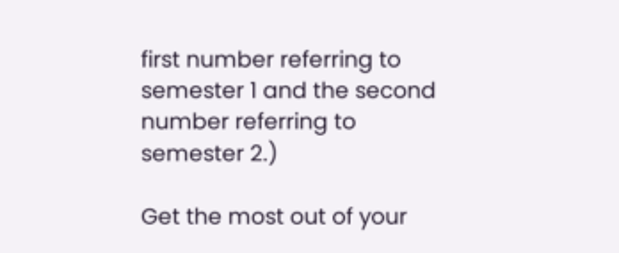first number referring to semester 1 and the second number referring to semester 2.)

Get the most out of your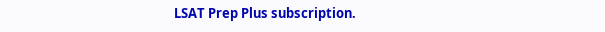LSAT Prep Plus subscription.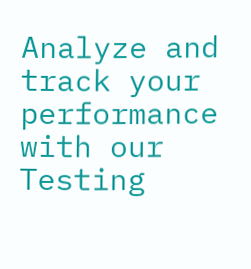Analyze and track your performance with our Testing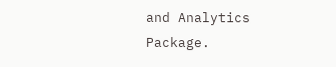and Analytics Package.